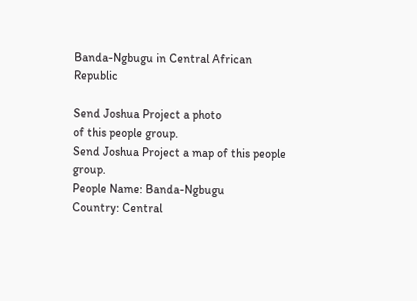Banda-Ngbugu in Central African Republic

Send Joshua Project a photo
of this people group.
Send Joshua Project a map of this people group.
People Name: Banda-Ngbugu
Country: Central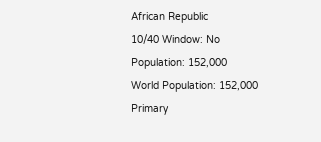African Republic
10/40 Window: No
Population: 152,000
World Population: 152,000
Primary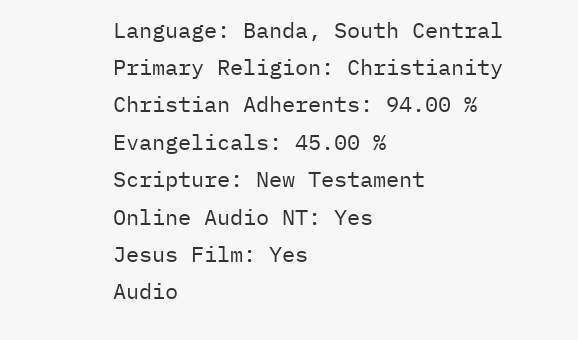Language: Banda, South Central
Primary Religion: Christianity
Christian Adherents: 94.00 %
Evangelicals: 45.00 %
Scripture: New Testament
Online Audio NT: Yes
Jesus Film: Yes
Audio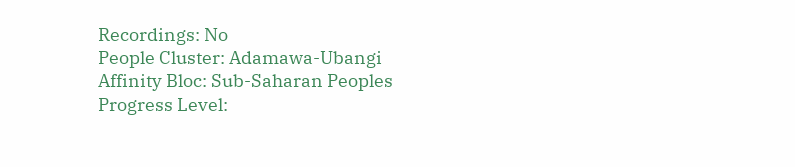Recordings: No
People Cluster: Adamawa-Ubangi
Affinity Bloc: Sub-Saharan Peoples
Progress Level: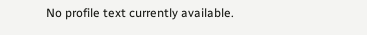No profile text currently available.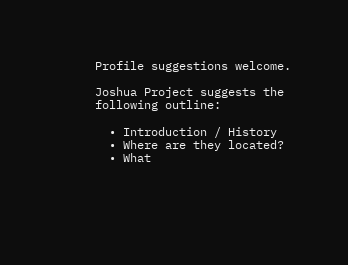Profile suggestions welcome.

Joshua Project suggests the following outline:

  • Introduction / History
  • Where are they located?
  • What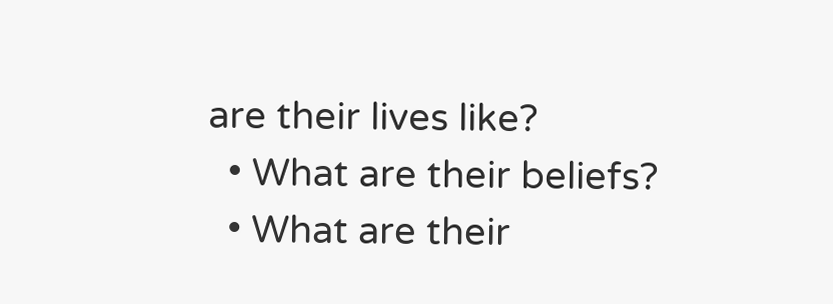are their lives like?
  • What are their beliefs?
  • What are their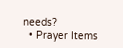needs?
  • Prayer Items